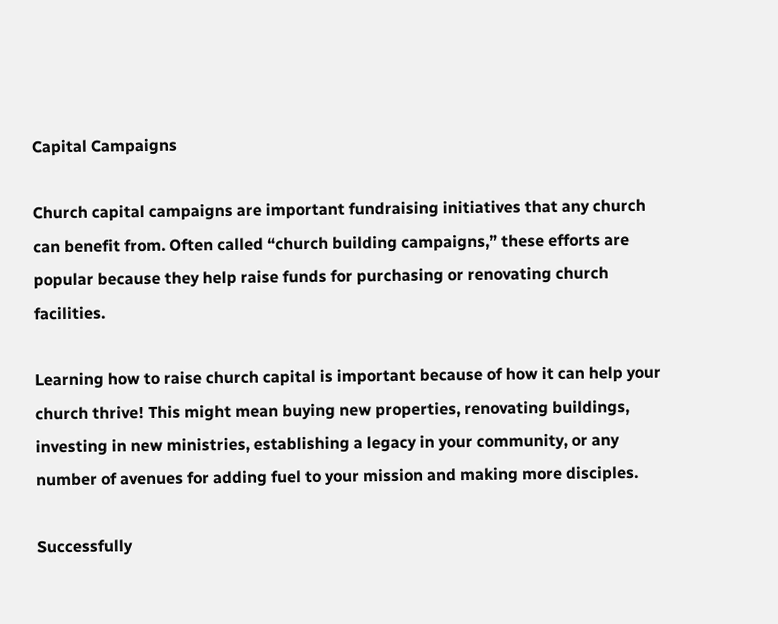Capital Campaigns

Church capital campaigns are important fundraising initiatives that any church can benefit from. Often called “church building campaigns,” these efforts are popular because they help raise funds for purchasing or renovating church facilities.

Learning how to raise church capital is important because of how it can help your church thrive! This might mean buying new properties, renovating buildings, investing in new ministries, establishing a legacy in your community, or any number of avenues for adding fuel to your mission and making more disciples.

Successfully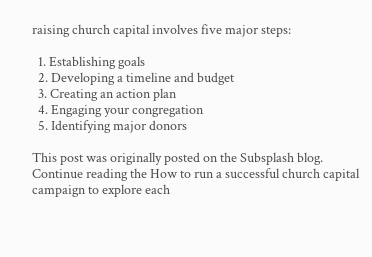raising church capital involves five major steps:

  1. Establishing goals
  2. Developing a timeline and budget
  3. Creating an action plan
  4. Engaging your congregation
  5. Identifying major donors

This post was originally posted on the Subsplash blog. Continue reading the How to run a successful church capital campaign to explore each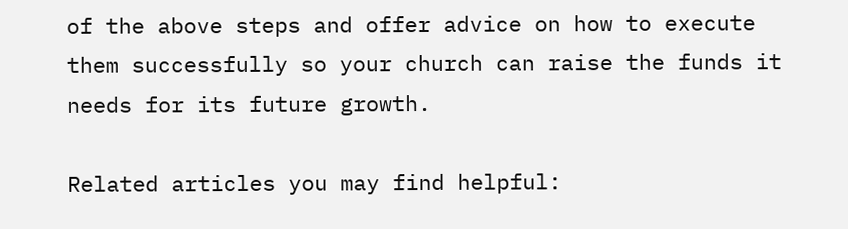of the above steps and offer advice on how to execute them successfully so your church can raise the funds it needs for its future growth.

Related articles you may find helpful: